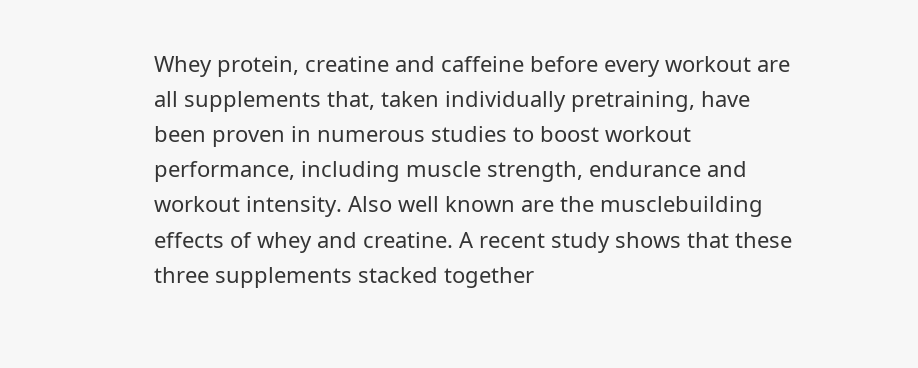Whey protein, creatine and caffeine before every workout are all supplements that, taken individually pretraining, have been proven in numerous studies to boost workout performance, including muscle strength, endurance and workout intensity. Also well known are the musclebuilding effects of whey and creatine. A recent study shows that these three supplements stacked together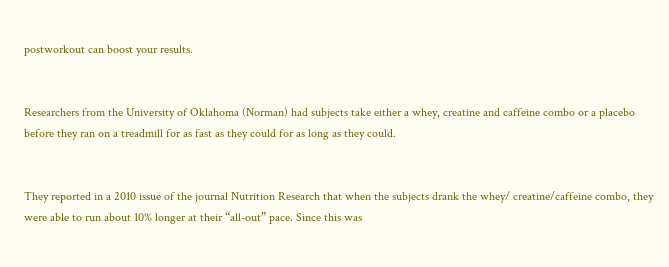postworkout can boost your results.


Researchers from the University of Oklahoma (Norman) had subjects take either a whey, creatine and caffeine combo or a placebo before they ran on a treadmill for as fast as they could for as long as they could.


They reported in a 2010 issue of the journal Nutrition Research that when the subjects drank the whey/ creatine/caffeine combo, they were able to run about 10% longer at their “all-out” pace. Since this was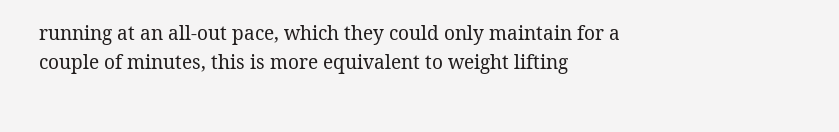running at an all-out pace, which they could only maintain for a couple of minutes, this is more equivalent to weight lifting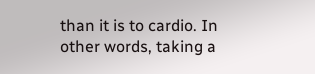than it is to cardio. In other words, taking a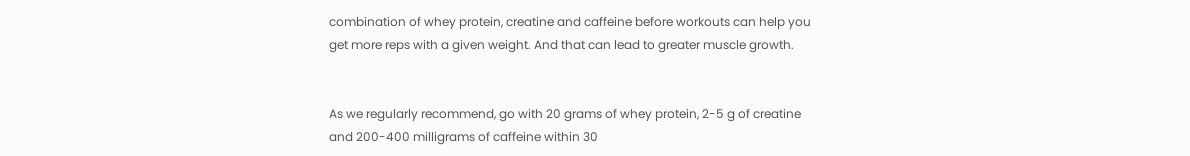combination of whey protein, creatine and caffeine before workouts can help you get more reps with a given weight. And that can lead to greater muscle growth.


As we regularly recommend, go with 20 grams of whey protein, 2-5 g of creatine and 200-400 milligrams of caffeine within 30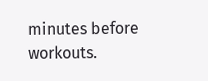minutes before workouts.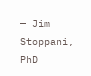— Jim Stoppani, PhD